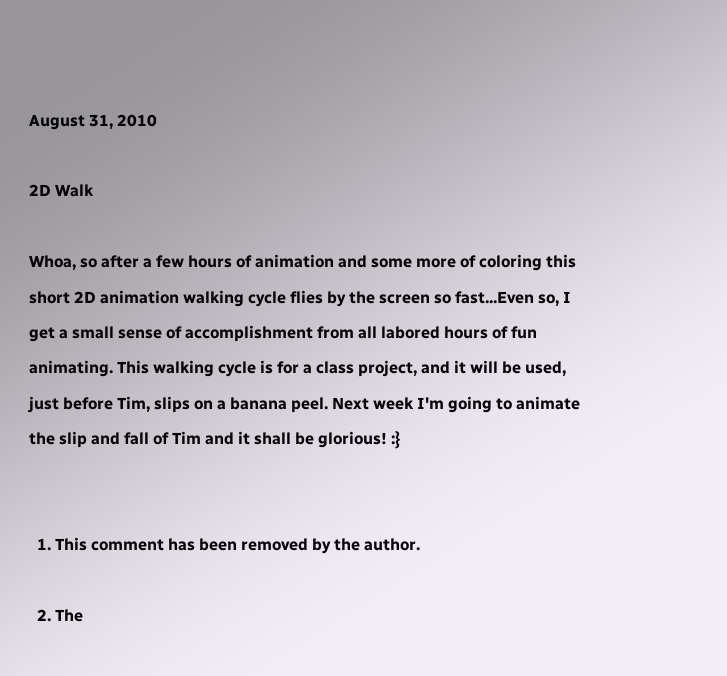August 31, 2010

2D Walk

Whoa, so after a few hours of animation and some more of coloring this short 2D animation walking cycle flies by the screen so fast...Even so, I get a small sense of accomplishment from all labored hours of fun animating. This walking cycle is for a class project, and it will be used, just before Tim, slips on a banana peel. Next week I'm going to animate the slip and fall of Tim and it shall be glorious! :}


  1. This comment has been removed by the author.

  2. The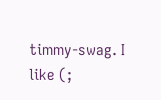timmy-swag. I like (;